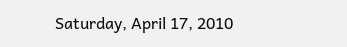Saturday, April 17, 2010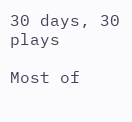30 days, 30 plays

Most of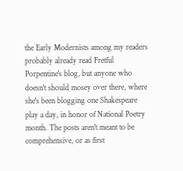the Early Modernists among my readers probably already read Fretful Porpentine's blog, but anyone who doesn't should mosey over there, where she's been blogging one Shakespeare play a day, in honor of National Poetry month. The posts aren't meant to be comprehensive, or as first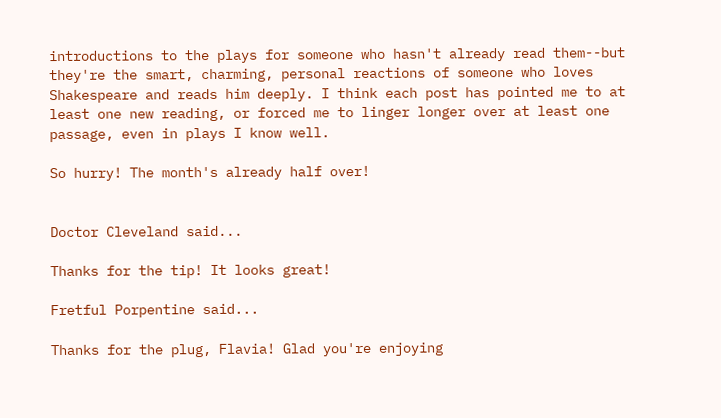introductions to the plays for someone who hasn't already read them--but they're the smart, charming, personal reactions of someone who loves Shakespeare and reads him deeply. I think each post has pointed me to at least one new reading, or forced me to linger longer over at least one passage, even in plays I know well.

So hurry! The month's already half over!


Doctor Cleveland said...

Thanks for the tip! It looks great!

Fretful Porpentine said...

Thanks for the plug, Flavia! Glad you're enjoying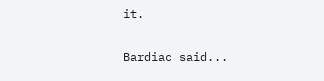it.

Bardiac said...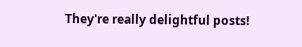They're really delightful posts!